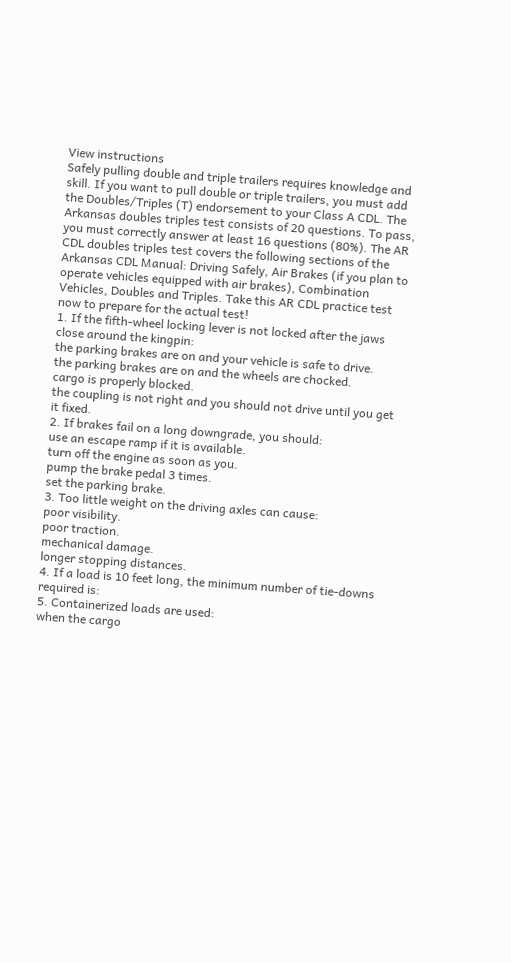View instructions
Safely pulling double and triple trailers requires knowledge and skill. If you want to pull double or triple trailers, you must add the Doubles/Triples (T) endorsement to your Class A CDL. The Arkansas doubles triples test consists of 20 questions. To pass, you must correctly answer at least 16 questions (80%). The AR CDL doubles triples test covers the following sections of the Arkansas CDL Manual: Driving Safely, Air Brakes (if you plan to operate vehicles equipped with air brakes), Combination Vehicles, Doubles and Triples. Take this AR CDL practice test now to prepare for the actual test!
1. If the fifth-wheel locking lever is not locked after the jaws close around the kingpin:
the parking brakes are on and your vehicle is safe to drive.
the parking brakes are on and the wheels are chocked.
cargo is properly blocked.
the coupling is not right and you should not drive until you get it fixed.
2. If brakes fail on a long downgrade, you should:
use an escape ramp if it is available.
turn off the engine as soon as you.
pump the brake pedal 3 times.
set the parking brake.
3. Too little weight on the driving axles can cause:
poor visibility.
poor traction.
mechanical damage.
longer stopping distances.
4. If a load is 10 feet long, the minimum number of tie-downs required is:
5. Containerized loads are used:
when the cargo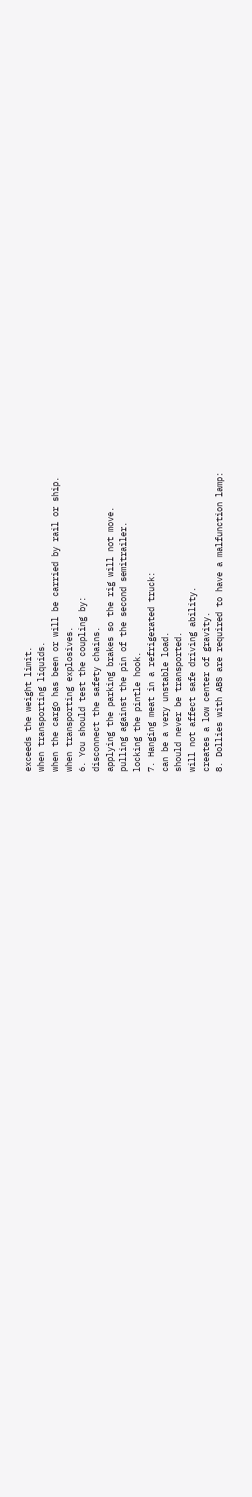exceeds the weight limit.
when transporting liquids.
when the cargo has been or will be carried by rail or ship.
when transporting explosives.
6. You should test the coupling by:
disconnect the safety chains.
applying the parking brakes so the rig will not move.
pulling against the pin of the second semitrailer.
locking the pintle hook.
7. Hanging meat in a refrigerated truck:
can be a very unstable load.
should never be transported.
will not affect safe driving ability.
creates a low center of gravity.
8. Dollies with ABS are required to have a malfunction lamp: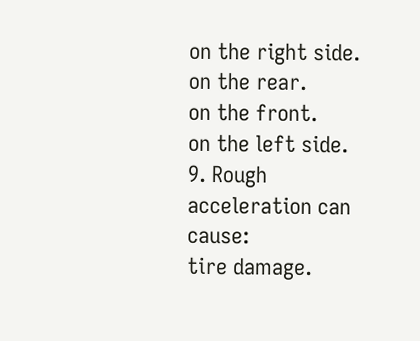on the right side.
on the rear.
on the front.
on the left side.
9. Rough acceleration can cause:
tire damage.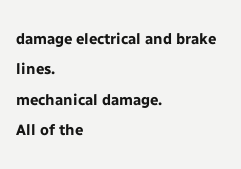damage electrical and brake lines.
mechanical damage.
All of the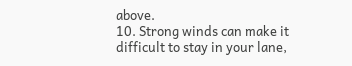above.
10. Strong winds can make it difficult to stay in your lane,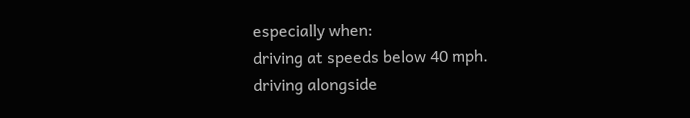especially when:
driving at speeds below 40 mph.
driving alongside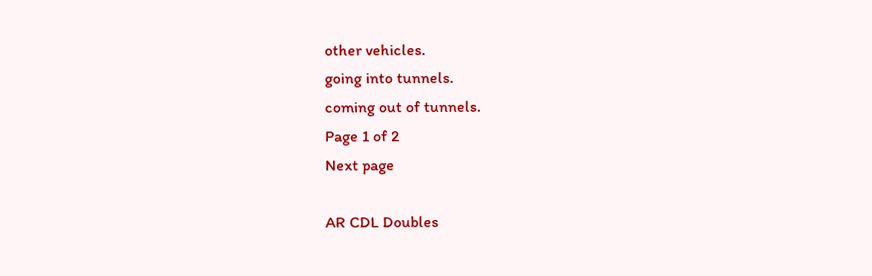other vehicles.
going into tunnels.
coming out of tunnels.
Page 1 of 2
Next page

AR CDL Doubles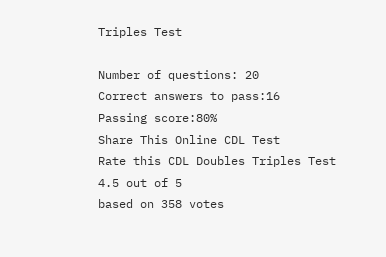Triples Test

Number of questions: 20
Correct answers to pass:16
Passing score:80%
Share This Online CDL Test
Rate this CDL Doubles Triples Test
4.5 out of 5
based on 358 votes